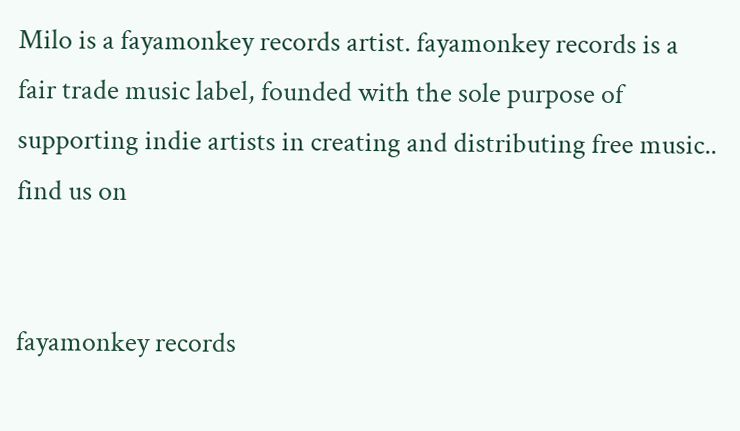Milo is a fayamonkey records artist. fayamonkey records is a fair trade music label, founded with the sole purpose of supporting indie artists in creating and distributing free music.. find us on


fayamonkey records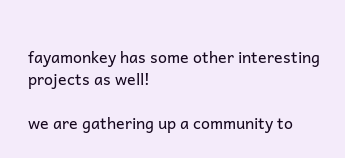fayamonkey has some other interesting projects as well!

we are gathering up a community to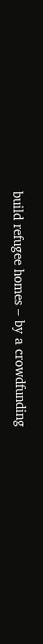build refugee homes – by a crowdfunding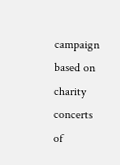campaign based on charity concerts of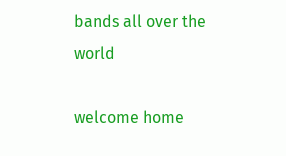bands all over the world

welcome home